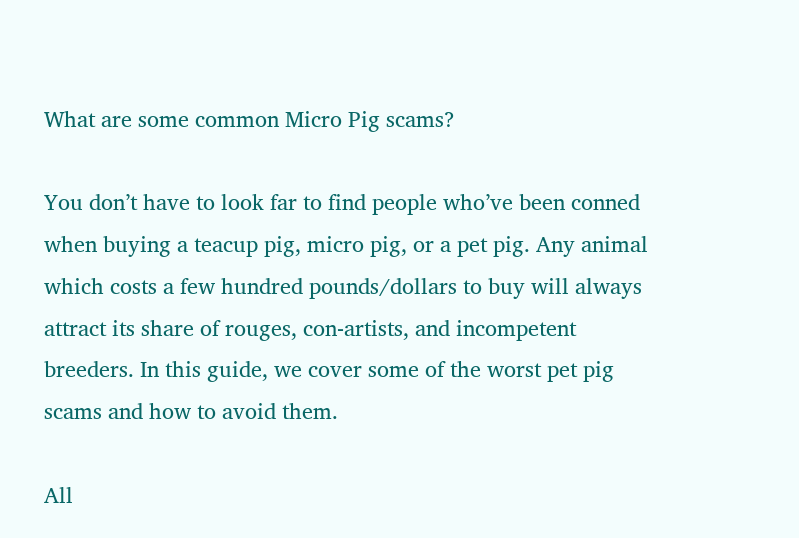What are some common Micro Pig scams?

You don’t have to look far to find people who’ve been conned when buying a teacup pig, micro pig, or a pet pig. Any animal which costs a few hundred pounds/dollars to buy will always attract its share of rouges, con-artists, and incompetent breeders. In this guide, we cover some of the worst pet pig scams and how to avoid them.

All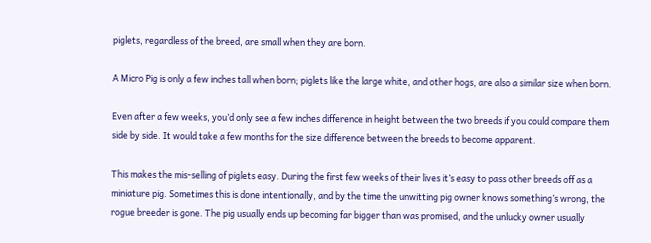piglets, regardless of the breed, are small when they are born.

A Micro Pig is only a few inches tall when born; piglets like the large white, and other hogs, are also a similar size when born.

Even after a few weeks, you’d only see a few inches difference in height between the two breeds if you could compare them side by side. It would take a few months for the size difference between the breeds to become apparent.

This makes the mis-selling of piglets easy. During the first few weeks of their lives it’s easy to pass other breeds off as a miniature pig. Sometimes this is done intentionally, and by the time the unwitting pig owner knows something’s wrong, the rogue breeder is gone. The pig usually ends up becoming far bigger than was promised, and the unlucky owner usually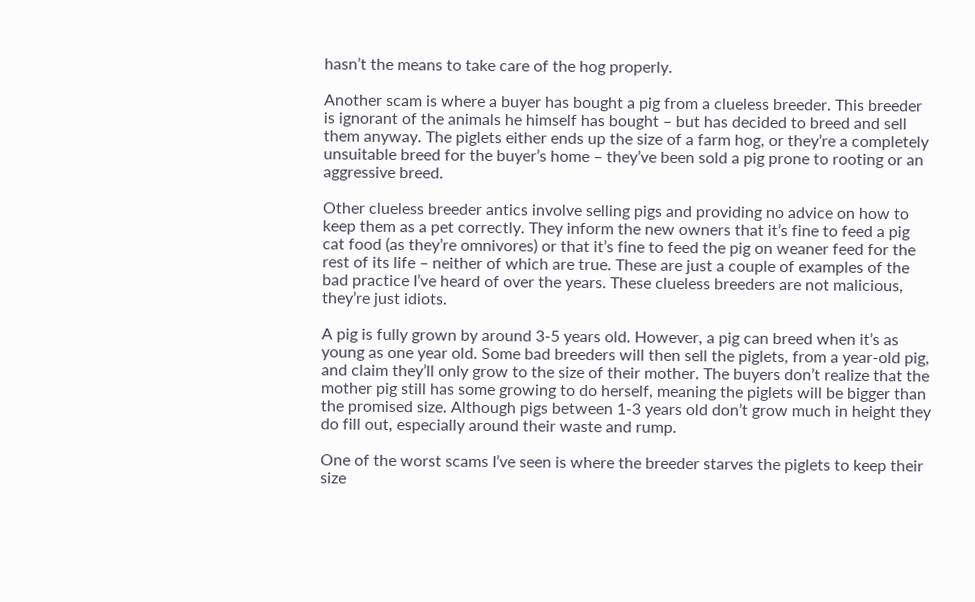hasn’t the means to take care of the hog properly.

Another scam is where a buyer has bought a pig from a clueless breeder. This breeder is ignorant of the animals he himself has bought – but has decided to breed and sell them anyway. The piglets either ends up the size of a farm hog, or they’re a completely unsuitable breed for the buyer’s home – they’ve been sold a pig prone to rooting or an aggressive breed.

Other clueless breeder antics involve selling pigs and providing no advice on how to keep them as a pet correctly. They inform the new owners that it’s fine to feed a pig cat food (as they’re omnivores) or that it’s fine to feed the pig on weaner feed for the rest of its life – neither of which are true. These are just a couple of examples of the bad practice I’ve heard of over the years. These clueless breeders are not malicious, they’re just idiots.

A pig is fully grown by around 3-5 years old. However, a pig can breed when it’s as young as one year old. Some bad breeders will then sell the piglets, from a year-old pig, and claim they’ll only grow to the size of their mother. The buyers don’t realize that the mother pig still has some growing to do herself, meaning the piglets will be bigger than the promised size. Although pigs between 1-3 years old don’t grow much in height they do fill out, especially around their waste and rump.

One of the worst scams I’ve seen is where the breeder starves the piglets to keep their size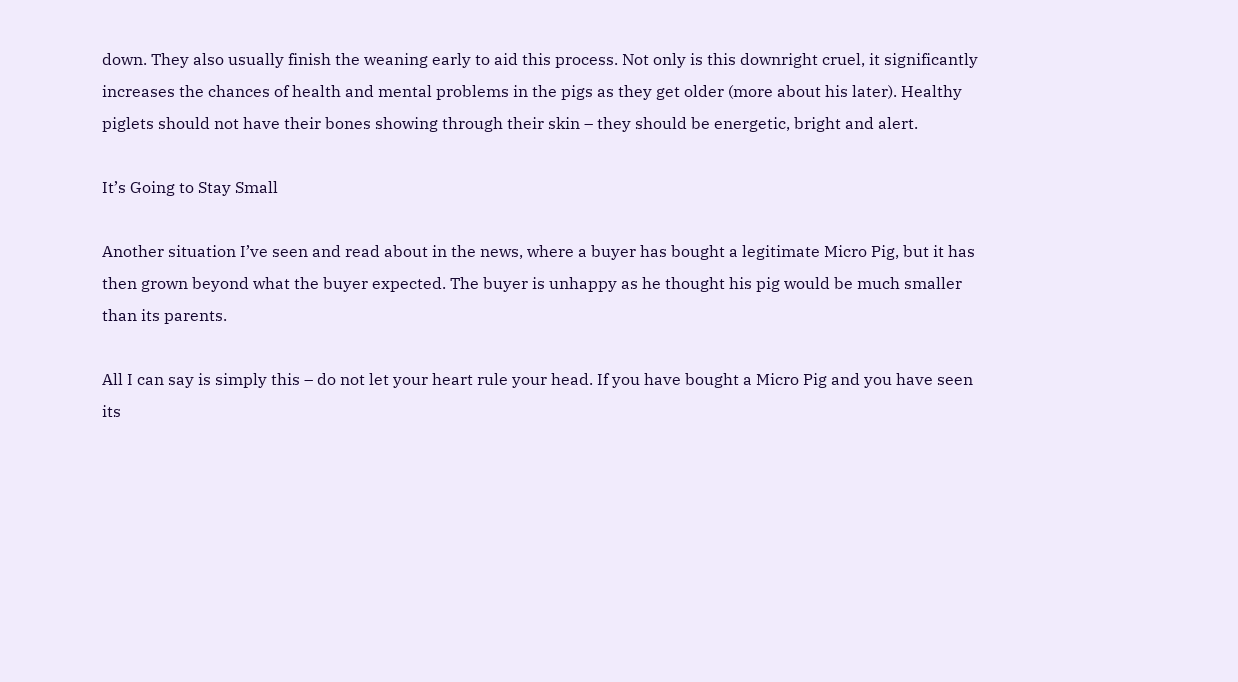down. They also usually finish the weaning early to aid this process. Not only is this downright cruel, it significantly increases the chances of health and mental problems in the pigs as they get older (more about his later). Healthy piglets should not have their bones showing through their skin – they should be energetic, bright and alert.

It’s Going to Stay Small

Another situation I’ve seen and read about in the news, where a buyer has bought a legitimate Micro Pig, but it has then grown beyond what the buyer expected. The buyer is unhappy as he thought his pig would be much smaller than its parents.

All I can say is simply this – do not let your heart rule your head. If you have bought a Micro Pig and you have seen its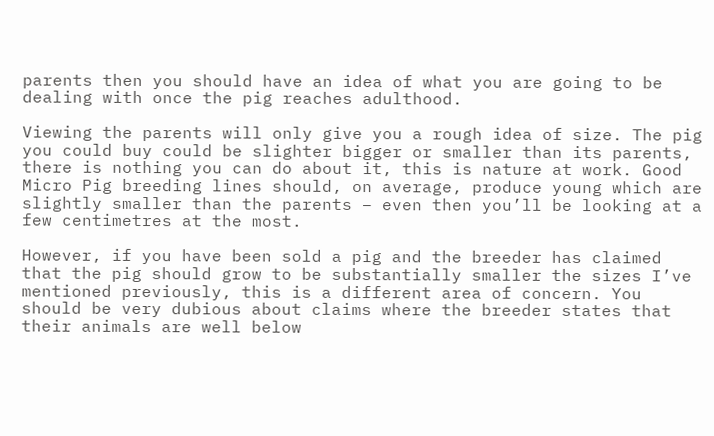parents then you should have an idea of what you are going to be dealing with once the pig reaches adulthood.

Viewing the parents will only give you a rough idea of size. The pig you could buy could be slighter bigger or smaller than its parents, there is nothing you can do about it, this is nature at work. Good Micro Pig breeding lines should, on average, produce young which are slightly smaller than the parents – even then you’ll be looking at a few centimetres at the most.

However, if you have been sold a pig and the breeder has claimed that the pig should grow to be substantially smaller the sizes I’ve mentioned previously, this is a different area of concern. You should be very dubious about claims where the breeder states that their animals are well below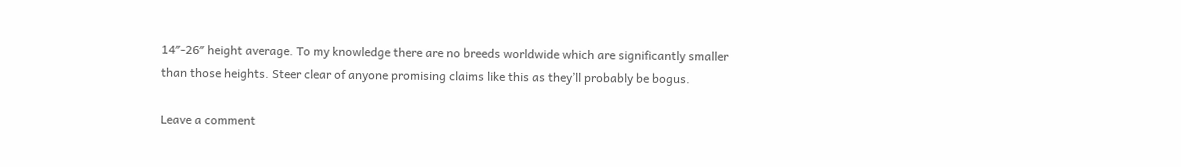14″-26″ height average. To my knowledge there are no breeds worldwide which are significantly smaller than those heights. Steer clear of anyone promising claims like this as they’ll probably be bogus.

Leave a comment